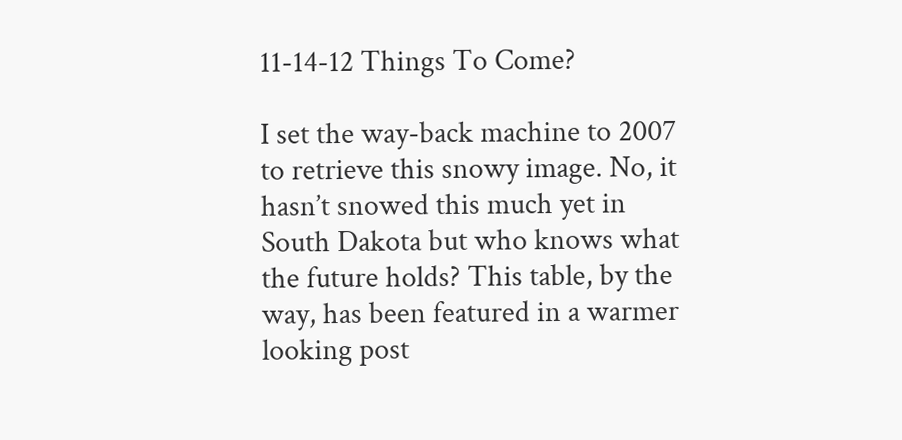11-14-12 Things To Come?

I set the way-back machine to 2007 to retrieve this snowy image. No, it hasn’t snowed this much yet in South Dakota but who knows what the future holds? This table, by the way, has been featured in a warmer looking post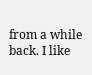from a while back. I like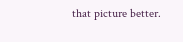that picture better.